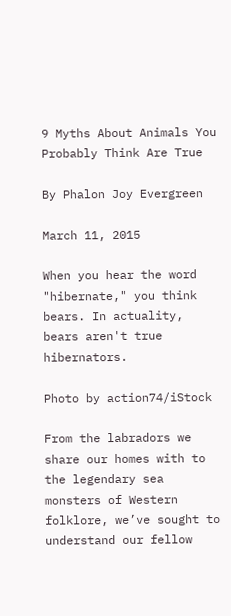9 Myths About Animals You Probably Think Are True

By Phalon Joy Evergreen

March 11, 2015

When you hear the word "hibernate," you think bears. In actuality, bears aren't true hibernators.

Photo by action74/iStock

From the labradors we share our homes with to the legendary sea monsters of Western folklore, we’ve sought to understand our fellow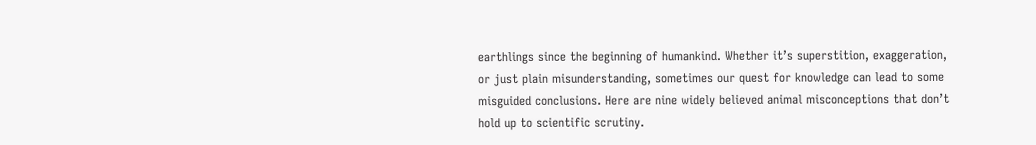earthlings since the beginning of humankind. Whether it’s superstition, exaggeration, or just plain misunderstanding, sometimes our quest for knowledge can lead to some misguided conclusions. Here are nine widely believed animal misconceptions that don’t hold up to scientific scrutiny.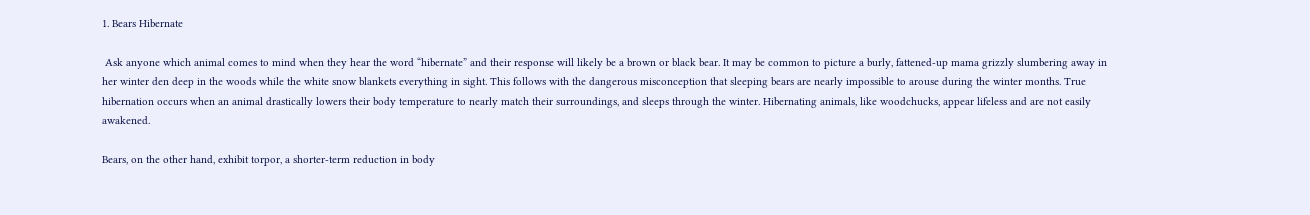1. Bears Hibernate

 Ask anyone which animal comes to mind when they hear the word “hibernate” and their response will likely be a brown or black bear. It may be common to picture a burly, fattened-up mama grizzly slumbering away in her winter den deep in the woods while the white snow blankets everything in sight. This follows with the dangerous misconception that sleeping bears are nearly impossible to arouse during the winter months. True hibernation occurs when an animal drastically lowers their body temperature to nearly match their surroundings, and sleeps through the winter. Hibernating animals, like woodchucks, appear lifeless and are not easily awakened.

Bears, on the other hand, exhibit torpor, a shorter-term reduction in body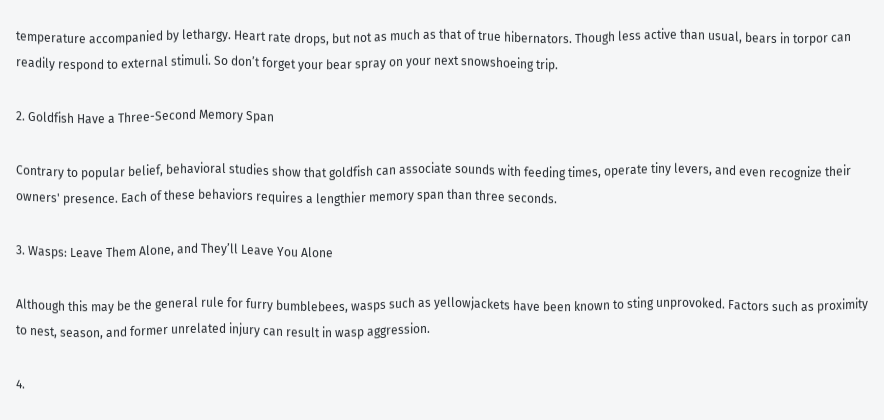temperature accompanied by lethargy. Heart rate drops, but not as much as that of true hibernators. Though less active than usual, bears in torpor can readily respond to external stimuli. So don’t forget your bear spray on your next snowshoeing trip.

2. Goldfish Have a Three-Second Memory Span

Contrary to popular belief, behavioral studies show that goldfish can associate sounds with feeding times, operate tiny levers, and even recognize their owners' presence. Each of these behaviors requires a lengthier memory span than three seconds.

3. Wasps: Leave Them Alone, and They’ll Leave You Alone

Although this may be the general rule for furry bumblebees, wasps such as yellowjackets have been known to sting unprovoked. Factors such as proximity to nest, season, and former unrelated injury can result in wasp aggression.

4.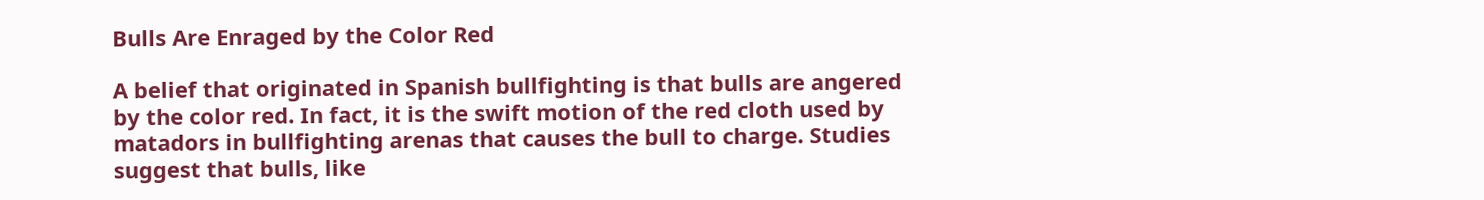Bulls Are Enraged by the Color Red

A belief that originated in Spanish bullfighting is that bulls are angered by the color red. In fact, it is the swift motion of the red cloth used by matadors in bullfighting arenas that causes the bull to charge. Studies suggest that bulls, like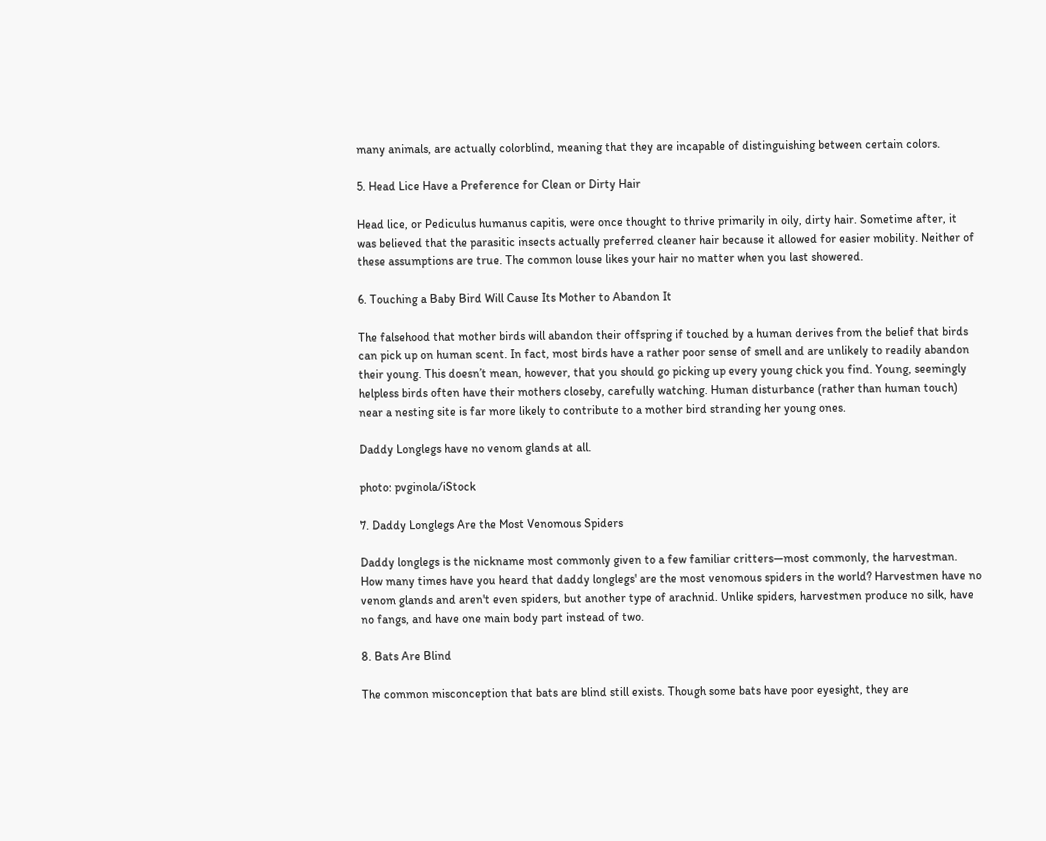many animals, are actually colorblind, meaning that they are incapable of distinguishing between certain colors.

5. Head Lice Have a Preference for Clean or Dirty Hair

Head lice, or Pediculus humanus capitis, were once thought to thrive primarily in oily, dirty hair. Sometime after, it was believed that the parasitic insects actually preferred cleaner hair because it allowed for easier mobility. Neither of these assumptions are true. The common louse likes your hair no matter when you last showered.

6. Touching a Baby Bird Will Cause Its Mother to Abandon It

The falsehood that mother birds will abandon their offspring if touched by a human derives from the belief that birds can pick up on human scent. In fact, most birds have a rather poor sense of smell and are unlikely to readily abandon their young. This doesn’t mean, however, that you should go picking up every young chick you find. Young, seemingly helpless birds often have their mothers closeby, carefully watching. Human disturbance (rather than human touch) near a nesting site is far more likely to contribute to a mother bird stranding her young ones.

Daddy Longlegs have no venom glands at all.

photo: pvginola/iStock

7. Daddy Longlegs Are the Most Venomous Spiders

Daddy longlegs is the nickname most commonly given to a few familiar critters—most commonly, the harvestman. How many times have you heard that daddy longlegs' are the most venomous spiders in the world? Harvestmen have no venom glands and aren't even spiders, but another type of arachnid. Unlike spiders, harvestmen produce no silk, have no fangs, and have one main body part instead of two.

8. Bats Are Blind

The common misconception that bats are blind still exists. Though some bats have poor eyesight, they are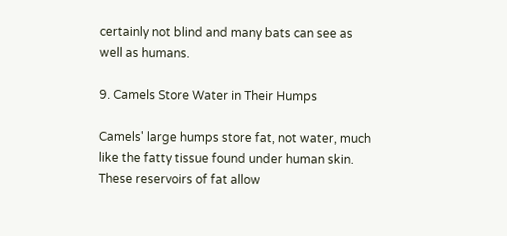certainly not blind and many bats can see as well as humans.

9. Camels Store Water in Their Humps

Camels' large humps store fat, not water, much like the fatty tissue found under human skin. These reservoirs of fat allow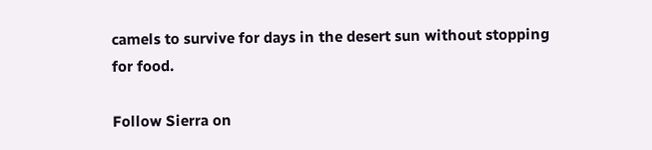camels to survive for days in the desert sun without stopping for food.

Follow Sierra on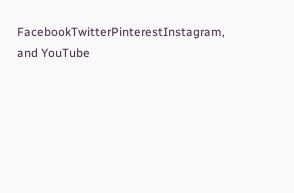FacebookTwitterPinterestInstagram, and YouTube